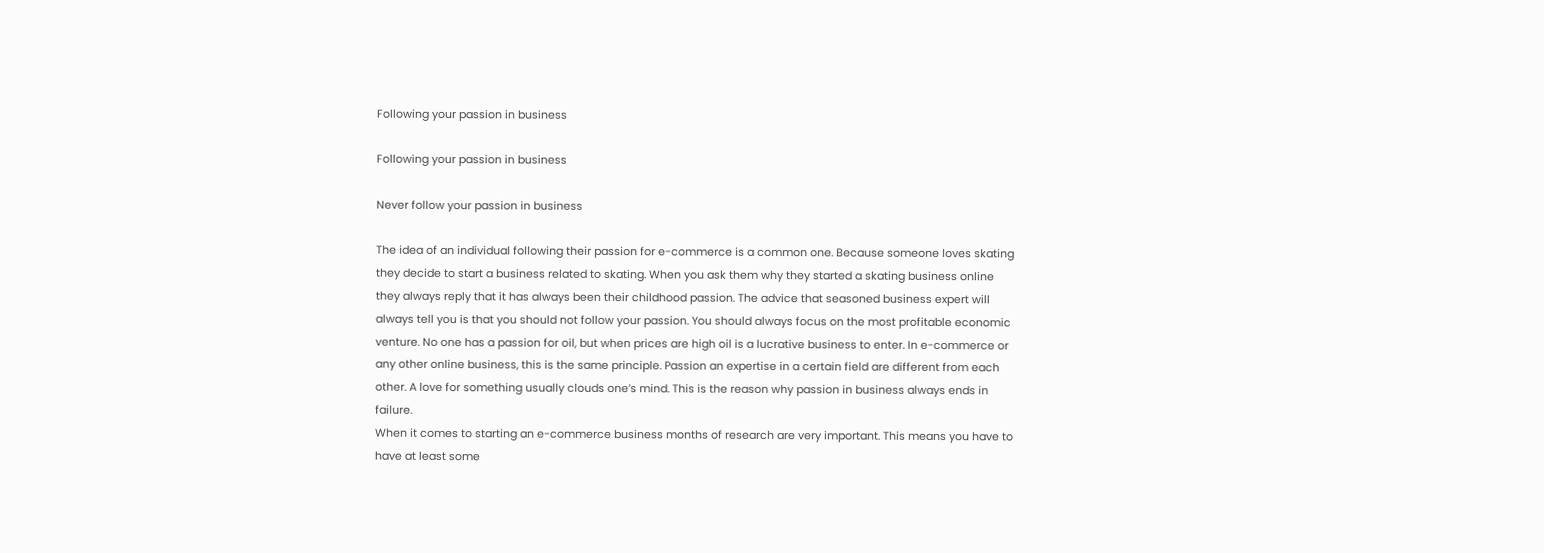Following your passion in business

Following your passion in business

Never follow your passion in business

The idea of an individual following their passion for e-commerce is a common one. Because someone loves skating they decide to start a business related to skating. When you ask them why they started a skating business online they always reply that it has always been their childhood passion. The advice that seasoned business expert will always tell you is that you should not follow your passion. You should always focus on the most profitable economic venture. No one has a passion for oil, but when prices are high oil is a lucrative business to enter. In e-commerce or any other online business, this is the same principle. Passion an expertise in a certain field are different from each other. A love for something usually clouds one’s mind. This is the reason why passion in business always ends in failure.
When it comes to starting an e-commerce business months of research are very important. This means you have to have at least some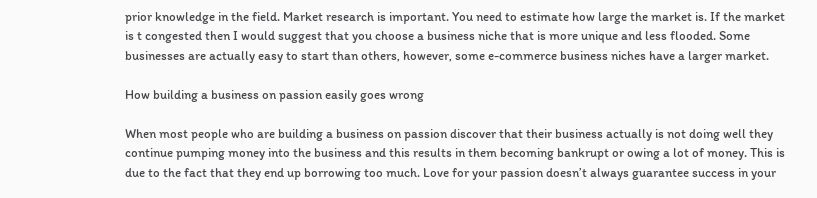prior knowledge in the field. Market research is important. You need to estimate how large the market is. If the market is t congested then I would suggest that you choose a business niche that is more unique and less flooded. Some businesses are actually easy to start than others, however, some e-commerce business niches have a larger market.

How building a business on passion easily goes wrong

When most people who are building a business on passion discover that their business actually is not doing well they continue pumping money into the business and this results in them becoming bankrupt or owing a lot of money. This is due to the fact that they end up borrowing too much. Love for your passion doesn’t always guarantee success in your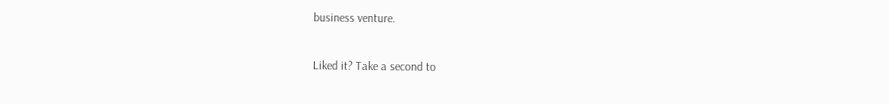business venture.

Liked it? Take a second to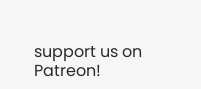support us on Patreon!